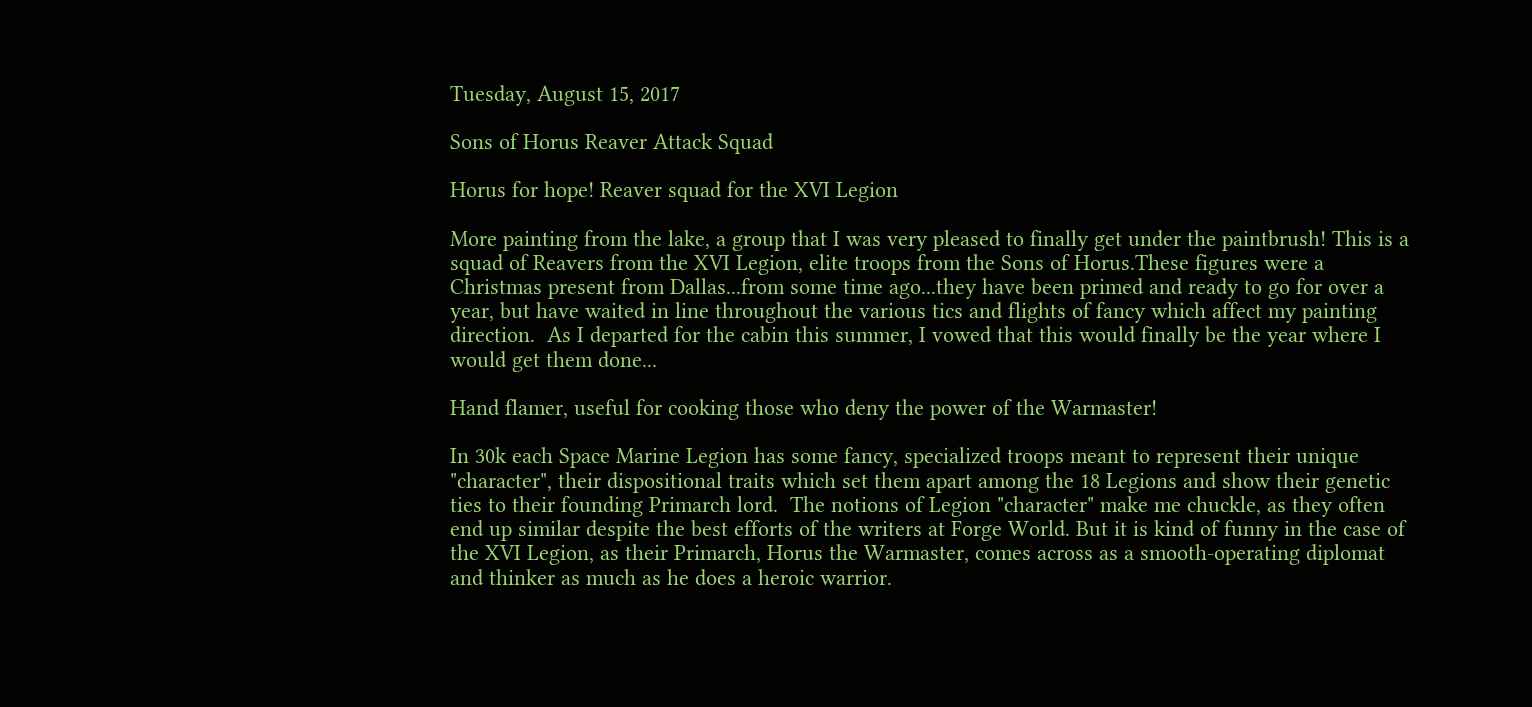Tuesday, August 15, 2017

Sons of Horus Reaver Attack Squad

Horus for hope! Reaver squad for the XVI Legion

More painting from the lake, a group that I was very pleased to finally get under the paintbrush! This is a squad of Reavers from the XVI Legion, elite troops from the Sons of Horus.These figures were a Christmas present from Dallas...from some time ago...they have been primed and ready to go for over a year, but have waited in line throughout the various tics and flights of fancy which affect my painting direction.  As I departed for the cabin this summer, I vowed that this would finally be the year where I would get them done...

Hand flamer, useful for cooking those who deny the power of the Warmaster!

In 30k each Space Marine Legion has some fancy, specialized troops meant to represent their unique "character", their dispositional traits which set them apart among the 18 Legions and show their genetic ties to their founding Primarch lord.  The notions of Legion "character" make me chuckle, as they often end up similar despite the best efforts of the writers at Forge World. But it is kind of funny in the case of the XVI Legion, as their Primarch, Horus the Warmaster, comes across as a smooth-operating diplomat and thinker as much as he does a heroic warrior.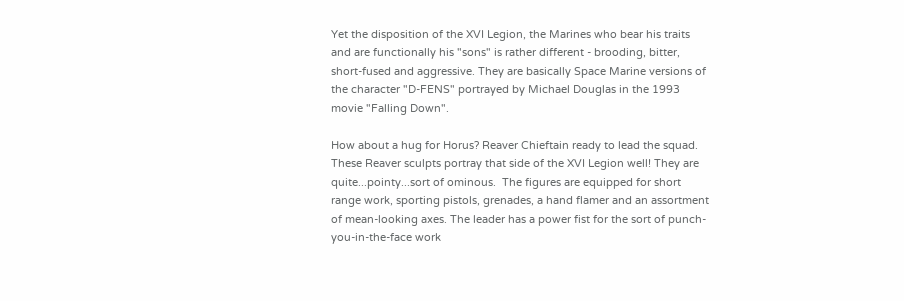Yet the disposition of the XVI Legion, the Marines who bear his traits and are functionally his "sons" is rather different - brooding, bitter, short-fused and aggressive. They are basically Space Marine versions of the character "D-FENS" portrayed by Michael Douglas in the 1993 movie "Falling Down".

How about a hug for Horus? Reaver Chieftain ready to lead the squad.
These Reaver sculpts portray that side of the XVI Legion well! They are quite...pointy...sort of ominous.  The figures are equipped for short range work, sporting pistols, grenades, a hand flamer and an assortment of mean-looking axes. The leader has a power fist for the sort of punch-you-in-the-face work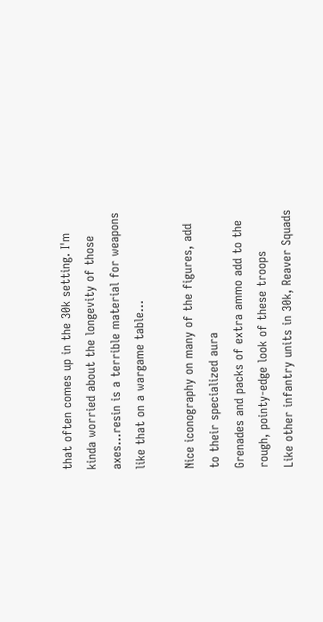that often comes up in the 30k setting. I'm kinda worried about the longevity of those axes...resin is a terrible material for weapons like that on a wargame table...

Nice iconography on many of the figures, add to their specialized aura
Grenades and packs of extra ammo add to the rough, pointy-edge look of these troops
Like other infantry units in 30k, Reaver Squads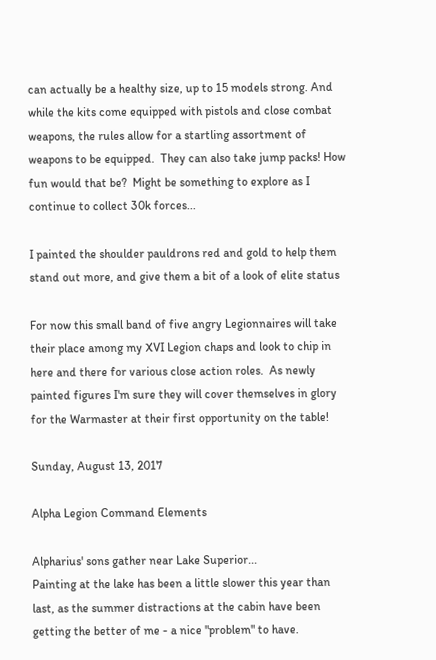can actually be a healthy size, up to 15 models strong. And while the kits come equipped with pistols and close combat weapons, the rules allow for a startling assortment of weapons to be equipped.  They can also take jump packs! How fun would that be?  Might be something to explore as I continue to collect 30k forces...

I painted the shoulder pauldrons red and gold to help them stand out more, and give them a bit of a look of elite status

For now this small band of five angry Legionnaires will take their place among my XVI Legion chaps and look to chip in here and there for various close action roles.  As newly painted figures I'm sure they will cover themselves in glory for the Warmaster at their first opportunity on the table!

Sunday, August 13, 2017

Alpha Legion Command Elements

Alpharius' sons gather near Lake Superior...
Painting at the lake has been a little slower this year than last, as the summer distractions at the cabin have been getting the better of me - a nice "problem" to have.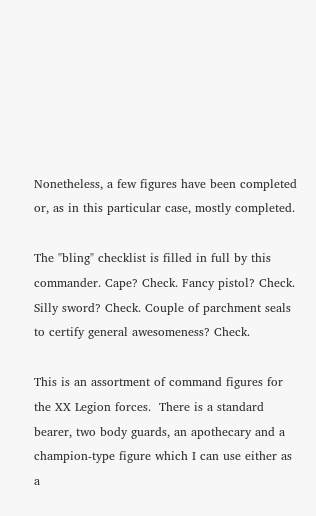Nonetheless, a few figures have been completed or, as in this particular case, mostly completed.

The "bling" checklist is filled in full by this commander. Cape? Check. Fancy pistol? Check. Silly sword? Check. Couple of parchment seals to certify general awesomeness? Check.

This is an assortment of command figures for the XX Legion forces.  There is a standard bearer, two body guards, an apothecary and a champion-type figure which I can use either as a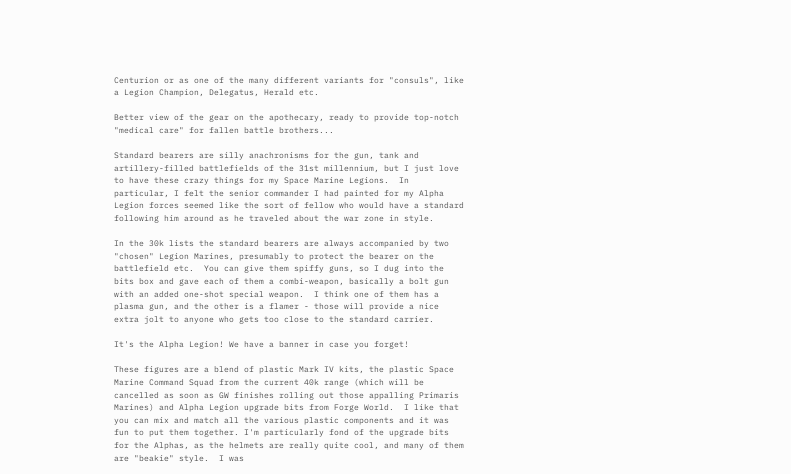Centurion or as one of the many different variants for "consuls", like a Legion Champion, Delegatus, Herald etc.

Better view of the gear on the apothecary, ready to provide top-notch "medical care" for fallen battle brothers...

Standard bearers are silly anachronisms for the gun, tank and artillery-filled battlefields of the 31st millennium, but I just love to have these crazy things for my Space Marine Legions.  In particular, I felt the senior commander I had painted for my Alpha Legion forces seemed like the sort of fellow who would have a standard following him around as he traveled about the war zone in style.

In the 30k lists the standard bearers are always accompanied by two "chosen" Legion Marines, presumably to protect the bearer on the battlefield etc.  You can give them spiffy guns, so I dug into the bits box and gave each of them a combi-weapon, basically a bolt gun with an added one-shot special weapon.  I think one of them has a plasma gun, and the other is a flamer - those will provide a nice extra jolt to anyone who gets too close to the standard carrier.

It's the Alpha Legion! We have a banner in case you forget!

These figures are a blend of plastic Mark IV kits, the plastic Space Marine Command Squad from the current 40k range (which will be cancelled as soon as GW finishes rolling out those appalling Primaris Marines) and Alpha Legion upgrade bits from Forge World.  I like that you can mix and match all the various plastic components and it was fun to put them together. I'm particularly fond of the upgrade bits for the Alphas, as the helmets are really quite cool, and many of them are "beakie" style.  I was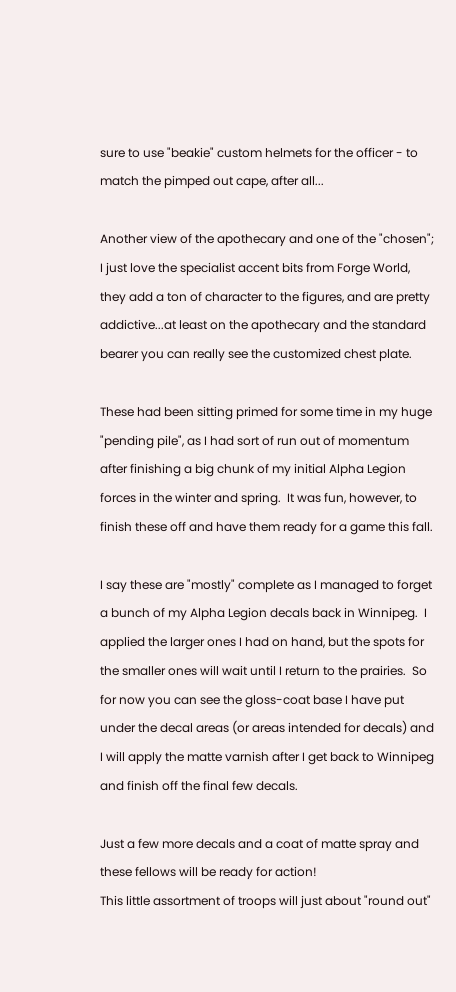sure to use "beakie" custom helmets for the officer - to match the pimped out cape, after all...

Another view of the apothecary and one of the "chosen"; I just love the specialist accent bits from Forge World, they add a ton of character to the figures, and are pretty addictive...at least on the apothecary and the standard bearer you can really see the customized chest plate.

These had been sitting primed for some time in my huge "pending pile", as I had sort of run out of momentum after finishing a big chunk of my initial Alpha Legion forces in the winter and spring.  It was fun, however, to finish these off and have them ready for a game this fall.

I say these are "mostly" complete as I managed to forget a bunch of my Alpha Legion decals back in Winnipeg.  I applied the larger ones I had on hand, but the spots for the smaller ones will wait until I return to the prairies.  So for now you can see the gloss-coat base I have put under the decal areas (or areas intended for decals) and I will apply the matte varnish after I get back to Winnipeg and finish off the final few decals.

Just a few more decals and a coat of matte spray and these fellows will be ready for action!
This little assortment of troops will just about "round out"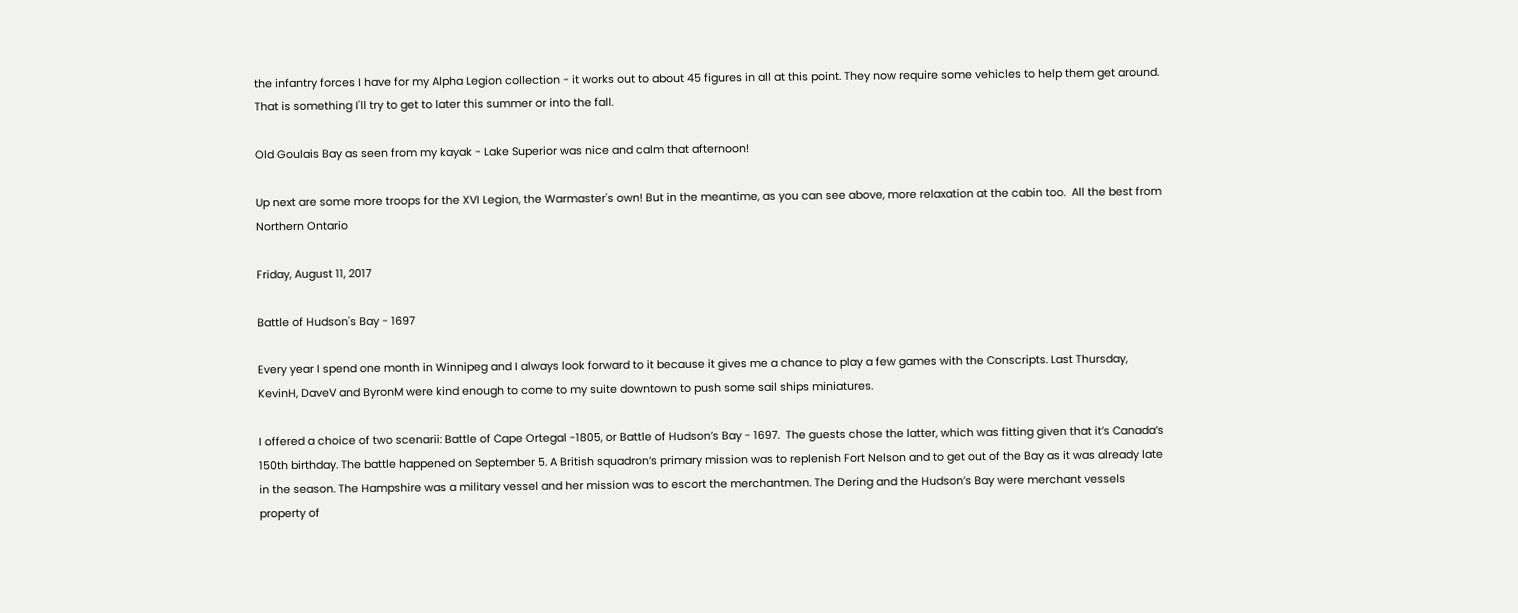the infantry forces I have for my Alpha Legion collection - it works out to about 45 figures in all at this point. They now require some vehicles to help them get around. That is something I'll try to get to later this summer or into the fall.

Old Goulais Bay as seen from my kayak - Lake Superior was nice and calm that afternoon!

Up next are some more troops for the XVI Legion, the Warmaster's own! But in the meantime, as you can see above, more relaxation at the cabin too.  All the best from Northern Ontario

Friday, August 11, 2017

Battle of Hudson's Bay - 1697

Every year I spend one month in Winnipeg and I always look forward to it because it gives me a chance to play a few games with the Conscripts. Last Thursday, KevinH, DaveV and ByronM were kind enough to come to my suite downtown to push some sail ships miniatures.

I offered a choice of two scenarii: Battle of Cape Ortegal -1805, or Battle of Hudson’s Bay - 1697.  The guests chose the latter, which was fitting given that it’s Canada’s 150th birthday. The battle happened on September 5. A British squadron’s primary mission was to replenish Fort Nelson and to get out of the Bay as it was already late in the season. The Hampshire was a military vessel and her mission was to escort the merchantmen. The Dering and the Hudson’s Bay were merchant vessels property of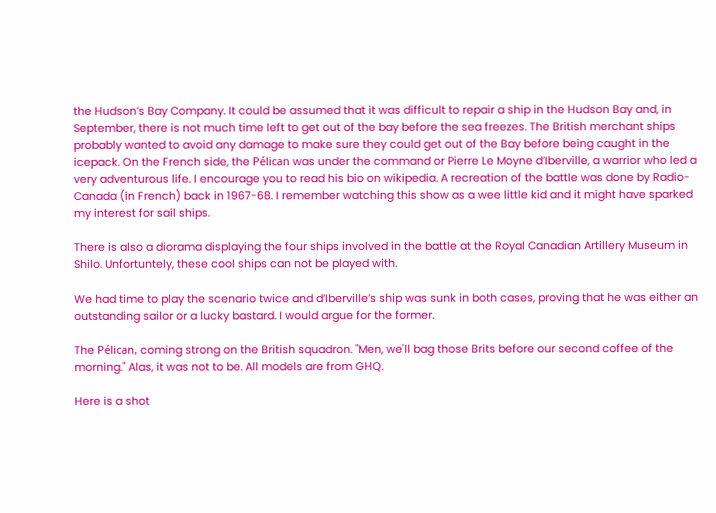the Hudson’s Bay Company. It could be assumed that it was difficult to repair a ship in the Hudson Bay and, in September, there is not much time left to get out of the bay before the sea freezes. The British merchant ships probably wanted to avoid any damage to make sure they could get out of the Bay before being caught in the icepack. On the French side, the Pélican was under the command or Pierre Le Moyne d’Iberville, a warrior who led a very adventurous life. I encourage you to read his bio on wikipedia. A recreation of the battle was done by Radio-Canada (in French) back in 1967-68. I remember watching this show as a wee little kid and it might have sparked my interest for sail ships.

There is also a diorama displaying the four ships involved in the battle at the Royal Canadian Artillery Museum in Shilo. Unfortuntely, these cool ships can not be played with.

We had time to play the scenario twice and d’Iberville’s ship was sunk in both cases, proving that he was either an outstanding sailor or a lucky bastard. I would argue for the former.

The Pélican, coming strong on the British squadron. "Men, we'll bag those Brits before our second coffee of the morning." Alas, it was not to be. All models are from GHQ.

Here is a shot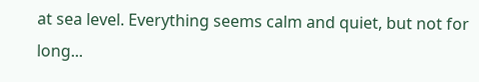at sea level. Everything seems calm and quiet, but not for long...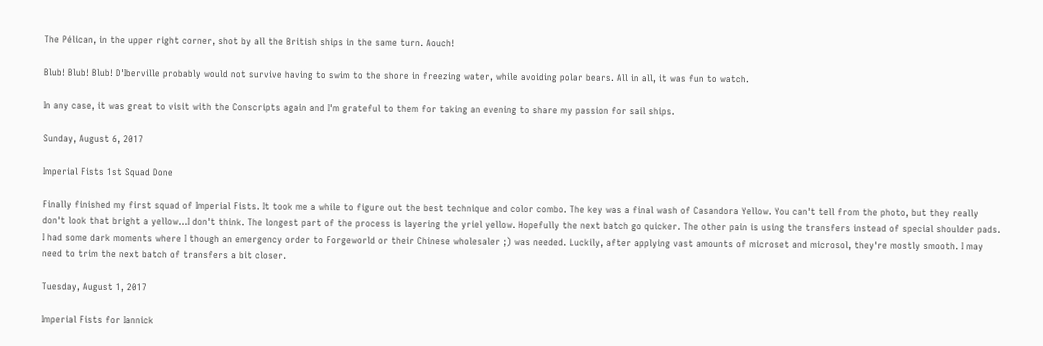The Pélican, in the upper right corner, shot by all the British ships in the same turn. Aouch!

Blub! Blub! Blub! D'Iberville probably would not survive having to swim to the shore in freezing water, while avoiding polar bears. All in all, it was fun to watch.

In any case, it was great to visit with the Conscripts again and I'm grateful to them for taking an evening to share my passion for sail ships.

Sunday, August 6, 2017

Imperial Fists 1st Squad Done

Finally finished my first squad of Imperial Fists. It took me a while to figure out the best technique and color combo. The key was a final wash of Casandora Yellow. You can't tell from the photo, but they really don't look that bright a yellow...I don't think. The longest part of the process is layering the yriel yellow. Hopefully the next batch go quicker. The other pain is using the transfers instead of special shoulder pads. I had some dark moments where I though an emergency order to Forgeworld or their Chinese wholesaler ;) was needed. Luckily, after applying vast amounts of microset and microsol, they're mostly smooth. I may need to trim the next batch of transfers a bit closer.

Tuesday, August 1, 2017

Imperial Fists for Iannick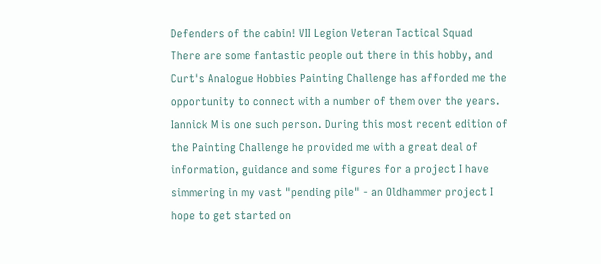Defenders of the cabin! VII Legion Veteran Tactical Squad
There are some fantastic people out there in this hobby, and Curt's Analogue Hobbies Painting Challenge has afforded me the opportunity to connect with a number of them over the years.  Iannick M is one such person. During this most recent edition of the Painting Challenge he provided me with a great deal of information, guidance and some figures for a project I have simmering in my vast "pending pile" - an Oldhammer project I hope to get started on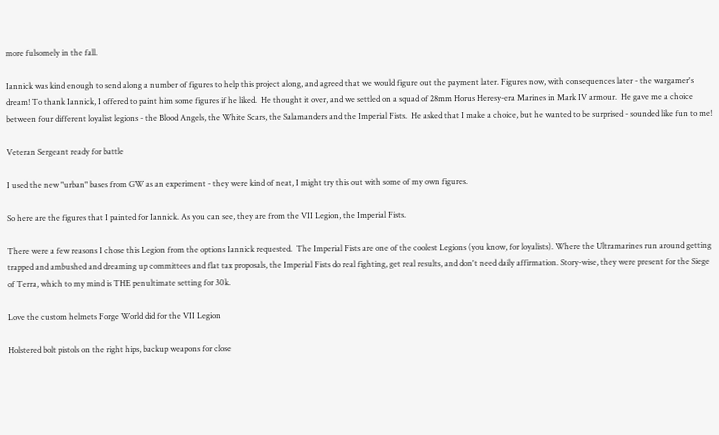more fulsomely in the fall.

Iannick was kind enough to send along a number of figures to help this project along, and agreed that we would figure out the payment later. Figures now, with consequences later - the wargamer's dream! To thank Iannick, I offered to paint him some figures if he liked.  He thought it over, and we settled on a squad of 28mm Horus Heresy-era Marines in Mark IV armour.  He gave me a choice between four different loyalist legions - the Blood Angels, the White Scars, the Salamanders and the Imperial Fists.  He asked that I make a choice, but he wanted to be surprised - sounded like fun to me!

Veteran Sergeant ready for battle

I used the new "urban" bases from GW as an experiment - they were kind of neat, I might try this out with some of my own figures.

So here are the figures that I painted for Iannick. As you can see, they are from the VII Legion, the Imperial Fists.

There were a few reasons I chose this Legion from the options Iannick requested.  The Imperial Fists are one of the coolest Legions (you know, for loyalists). Where the Ultramarines run around getting trapped and ambushed and dreaming up committees and flat tax proposals, the Imperial Fists do real fighting, get real results, and don't need daily affirmation. Story-wise, they were present for the Siege of Terra, which to my mind is THE penultimate setting for 30k.

Love the custom helmets Forge World did for the VII Legion

Holstered bolt pistols on the right hips, backup weapons for close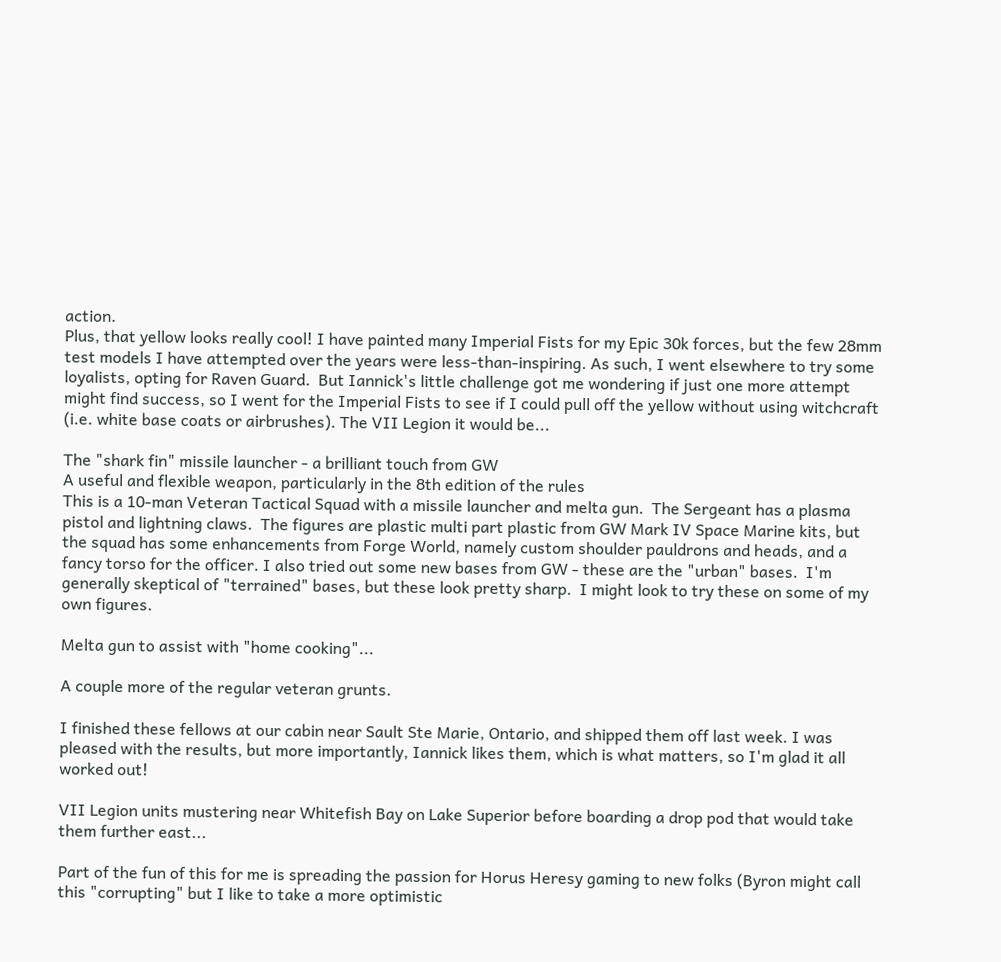action.
Plus, that yellow looks really cool! I have painted many Imperial Fists for my Epic 30k forces, but the few 28mm test models I have attempted over the years were less-than-inspiring. As such, I went elsewhere to try some loyalists, opting for Raven Guard.  But Iannick's little challenge got me wondering if just one more attempt might find success, so I went for the Imperial Fists to see if I could pull off the yellow without using witchcraft (i.e. white base coats or airbrushes). The VII Legion it would be...

The "shark fin" missile launcher - a brilliant touch from GW
A useful and flexible weapon, particularly in the 8th edition of the rules
This is a 10-man Veteran Tactical Squad with a missile launcher and melta gun.  The Sergeant has a plasma pistol and lightning claws.  The figures are plastic multi part plastic from GW Mark IV Space Marine kits, but the squad has some enhancements from Forge World, namely custom shoulder pauldrons and heads, and a fancy torso for the officer. I also tried out some new bases from GW - these are the "urban" bases.  I'm generally skeptical of "terrained" bases, but these look pretty sharp.  I might look to try these on some of my own figures.

Melta gun to assist with "home cooking"...

A couple more of the regular veteran grunts.

I finished these fellows at our cabin near Sault Ste Marie, Ontario, and shipped them off last week. I was pleased with the results, but more importantly, Iannick likes them, which is what matters, so I'm glad it all worked out!

VII Legion units mustering near Whitefish Bay on Lake Superior before boarding a drop pod that would take them further east...

Part of the fun of this for me is spreading the passion for Horus Heresy gaming to new folks (Byron might call this "corrupting" but I like to take a more optimistic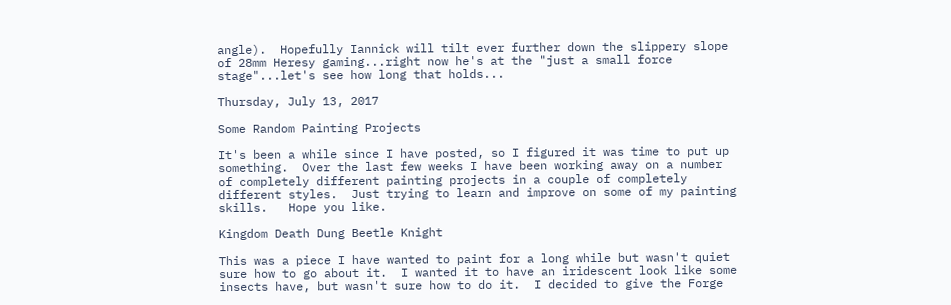angle).  Hopefully Iannick will tilt ever further down the slippery slope of 28mm Heresy gaming...right now he's at the "just a small force stage"...let's see how long that holds...

Thursday, July 13, 2017

Some Random Painting Projects

It's been a while since I have posted, so I figured it was time to put up something.  Over the last few weeks I have been working away on a number of completely different painting projects in a couple of completely different styles.  Just trying to learn and improve on some of my painting skills.   Hope you like.

Kingdom Death Dung Beetle Knight

This was a piece I have wanted to paint for a long while but wasn't quiet sure how to go about it.  I wanted it to have an iridescent look like some insects have, but wasn't sure how to do it.  I decided to give the Forge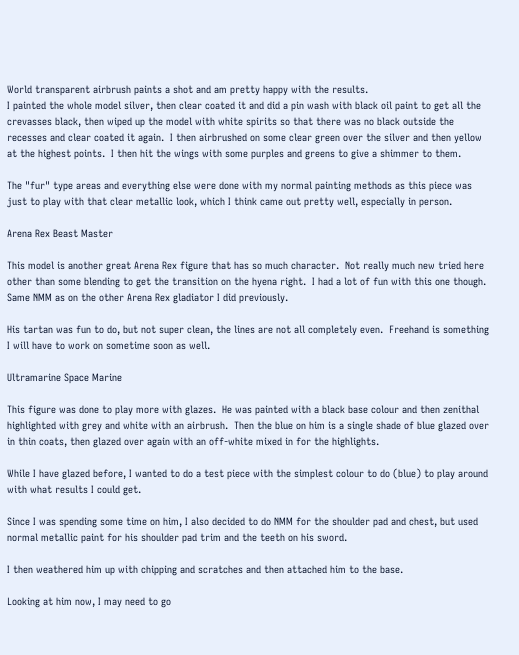World transparent airbrush paints a shot and am pretty happy with the results.
I painted the whole model silver, then clear coated it and did a pin wash with black oil paint to get all the crevasses black, then wiped up the model with white spirits so that there was no black outside the recesses and clear coated it again.  I then airbrushed on some clear green over the silver and then yellow at the highest points.  I then hit the wings with some purples and greens to give a shimmer to them.

The "fur" type areas and everything else were done with my normal painting methods as this piece was just to play with that clear metallic look, which I think came out pretty well, especially in person.

Arena Rex Beast Master

This model is another great Arena Rex figure that has so much character.  Not really much new tried here other than some blending to get the transition on the hyena right.  I had a lot of fun with this one though.  Same NMM as on the other Arena Rex gladiator I did previously.

His tartan was fun to do, but not super clean, the lines are not all completely even.  Freehand is something I will have to work on sometime soon as well.

Ultramarine Space Marine

This figure was done to play more with glazes.  He was painted with a black base colour and then zenithal highlighted with grey and white with an airbrush.  Then the blue on him is a single shade of blue glazed over in thin coats, then glazed over again with an off-white mixed in for the highlights.

While I have glazed before, I wanted to do a test piece with the simplest colour to do (blue) to play around with what results I could get.

Since I was spending some time on him, I also decided to do NMM for the shoulder pad and chest, but used normal metallic paint for his shoulder pad trim and the teeth on his sword.

I then weathered him up with chipping and scratches and then attached him to the base.

Looking at him now, I may need to go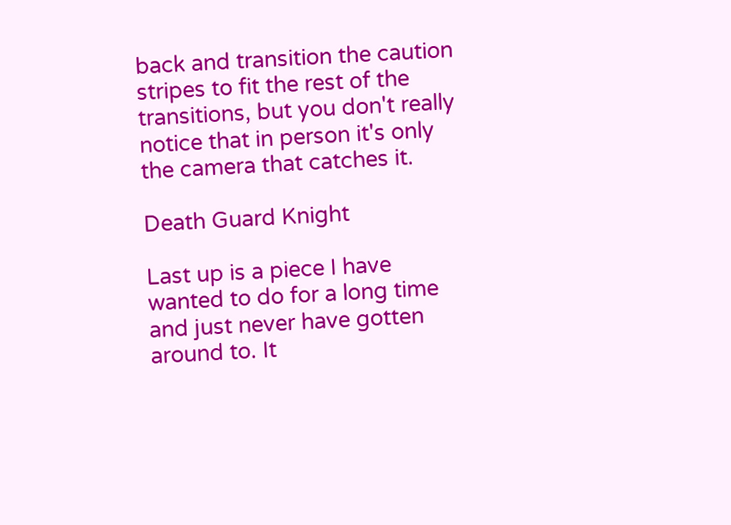back and transition the caution stripes to fit the rest of the transitions, but you don't really notice that in person it's only the camera that catches it.

Death Guard Knight

Last up is a piece I have wanted to do for a long time and just never have gotten around to. It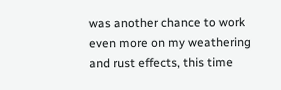was another chance to work even more on my weathering and rust effects, this time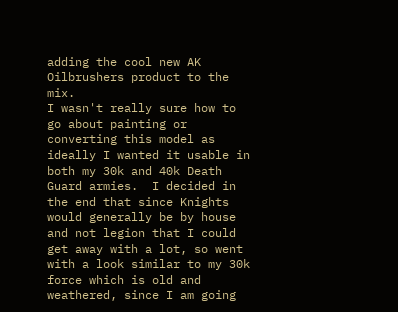adding the cool new AK Oilbrushers product to the mix.
I wasn't really sure how to go about painting or converting this model as ideally I wanted it usable in both my 30k and 40k Death Guard armies.  I decided in the end that since Knights would generally be by house and not legion that I could get away with a lot, so went with a look similar to my 30k force which is old and weathered, since I am going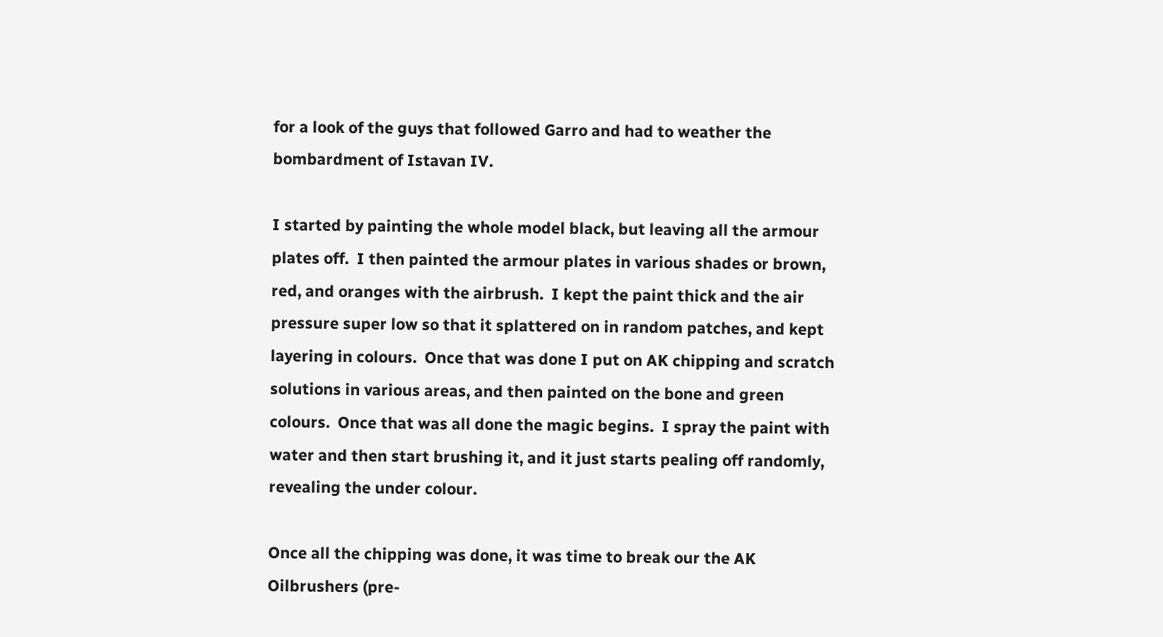for a look of the guys that followed Garro and had to weather the bombardment of Istavan IV.

I started by painting the whole model black, but leaving all the armour plates off.  I then painted the armour plates in various shades or brown, red, and oranges with the airbrush.  I kept the paint thick and the air pressure super low so that it splattered on in random patches, and kept layering in colours.  Once that was done I put on AK chipping and scratch solutions in various areas, and then painted on the bone and green colours.  Once that was all done the magic begins.  I spray the paint with water and then start brushing it, and it just starts pealing off randomly, revealing the under colour.

Once all the chipping was done, it was time to break our the AK Oilbrushers (pre-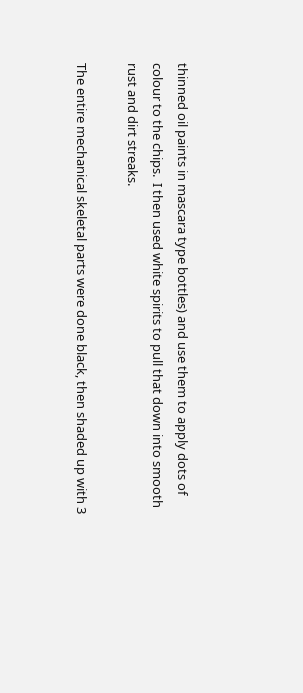thinned oil paints in mascara type bottles) and use them to apply dots of colour to the chips.  I then used white spirits to pull that down into smooth rust and dirt streaks.

The entire mechanical skeletal parts were done black, then shaded up with 3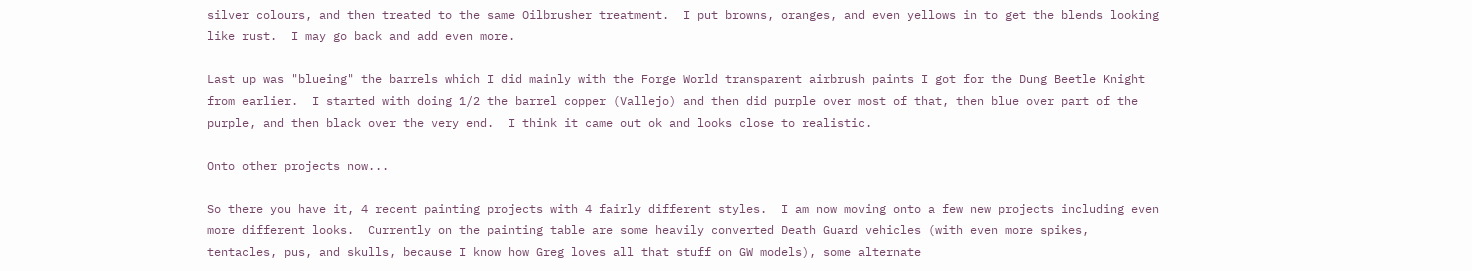silver colours, and then treated to the same Oilbrusher treatment.  I put browns, oranges, and even yellows in to get the blends looking like rust.  I may go back and add even more.

Last up was "blueing" the barrels which I did mainly with the Forge World transparent airbrush paints I got for the Dung Beetle Knight from earlier.  I started with doing 1/2 the barrel copper (Vallejo) and then did purple over most of that, then blue over part of the purple, and then black over the very end.  I think it came out ok and looks close to realistic.

Onto other projects now...

So there you have it, 4 recent painting projects with 4 fairly different styles.  I am now moving onto a few new projects including even more different looks.  Currently on the painting table are some heavily converted Death Guard vehicles (with even more spikes, tentacles, pus, and skulls, because I know how Greg loves all that stuff on GW models), some alternate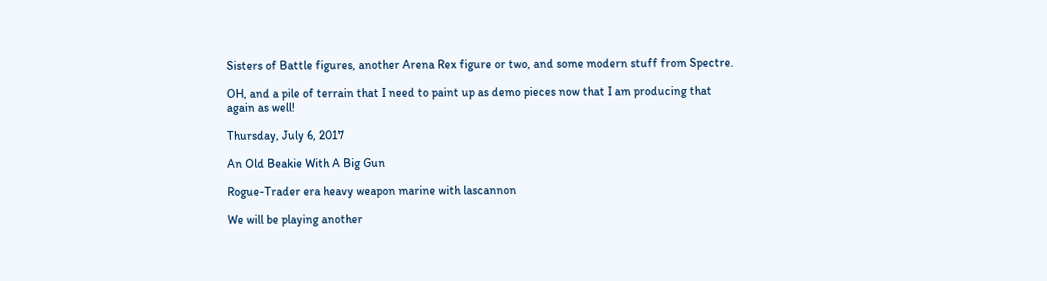Sisters of Battle figures, another Arena Rex figure or two, and some modern stuff from Spectre.

OH, and a pile of terrain that I need to paint up as demo pieces now that I am producing that again as well!

Thursday, July 6, 2017

An Old Beakie With A Big Gun

Rogue-Trader era heavy weapon marine with lascannon

We will be playing another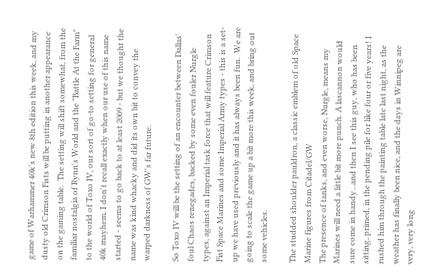game of Warhammer 40k's new 8th edition this week, and my dusty old Crimson Fists will be putting in another appearance on the gaming table.  The setting will shift somewhat, from the familiar nostalgia of Rynn's World and the "Battle At the Farm" to the world of Toxo IV, our sort of go-to setting for general 40k mayhem. I don't recall exactly when our use of this name started - seems to go back to at least 2009 - but we thought the name was kind whacky and did its own bit to convey the warped darkness of GW's far future.

So Toxo IV will be the setting of an encounter between Dallas' foul Chaos renegades, backed by some even fouler Nurgle types, against an Imperial task force that will feature Crimson Fist Space Marines and some Imperial Army types - this is a set-up we have used previously and it has always been fun.  We are going to scale the game up a bit more this week, and bring out some vehicles.

The studded shoulder pauldron, a classic emblem of old Space Marine figures from Citadel/GW
The presence of tanks, and even worse, Nurgle, means my Marines will need a little bit more punch. A lascannon would sure come in handy...and then I see this guy, who has been sitting, primed, in the pending pile for like four or five years! I rushed him through the painting table late last night, as the weather has finally been nice, and the days in Winnipeg are very, very long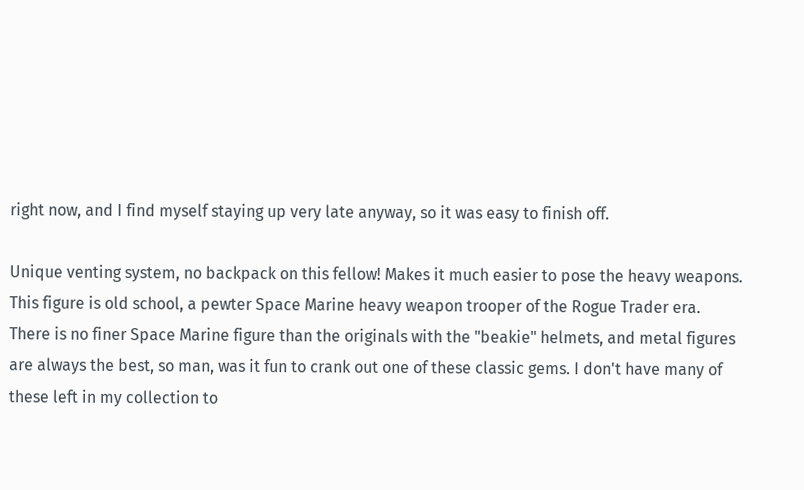right now, and I find myself staying up very late anyway, so it was easy to finish off.

Unique venting system, no backpack on this fellow! Makes it much easier to pose the heavy weapons.
This figure is old school, a pewter Space Marine heavy weapon trooper of the Rogue Trader era.  There is no finer Space Marine figure than the originals with the "beakie" helmets, and metal figures are always the best, so man, was it fun to crank out one of these classic gems. I don't have many of these left in my collection to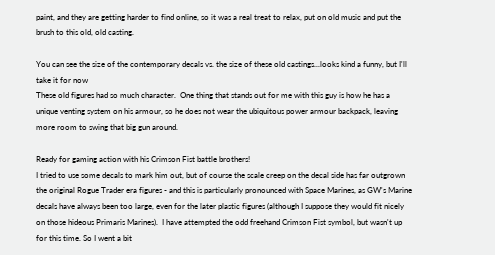paint, and they are getting harder to find online, so it was a real treat to relax, put on old music and put the brush to this old, old casting.

You can see the size of the contemporary decals vs. the size of these old castings...looks kind a funny, but I'll take it for now
These old figures had so much character.  One thing that stands out for me with this guy is how he has a unique venting system on his armour, so he does not wear the ubiquitous power armour backpack, leaving more room to swing that big gun around.

Ready for gaming action with his Crimson Fist battle brothers!
I tried to use some decals to mark him out, but of course the scale creep on the decal side has far outgrown the original Rogue Trader era figures - and this is particularly pronounced with Space Marines, as GW's Marine decals have always been too large, even for the later plastic figures (although I suppose they would fit nicely on those hideous Primaris Marines).  I have attempted the odd freehand Crimson Fist symbol, but wasn't up for this time. So I went a bit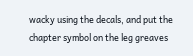wacky using the decals, and put the chapter symbol on the leg greaves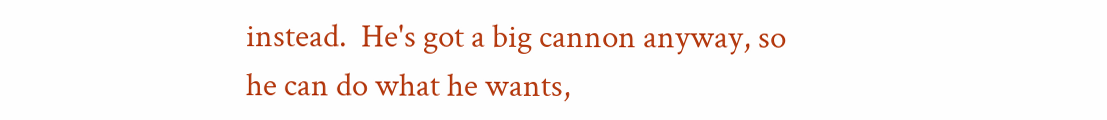instead.  He's got a big cannon anyway, so he can do what he wants,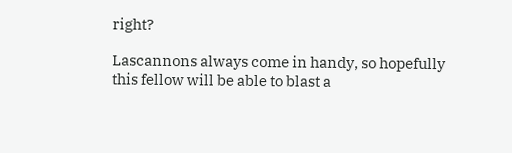right?

Lascannons always come in handy, so hopefully this fellow will be able to blast a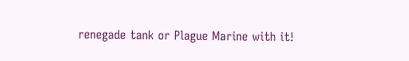renegade tank or Plague Marine with it!